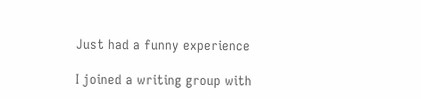Just had a funny experience

I joined a writing group with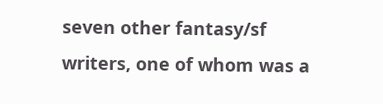seven other fantasy/sf writers, one of whom was a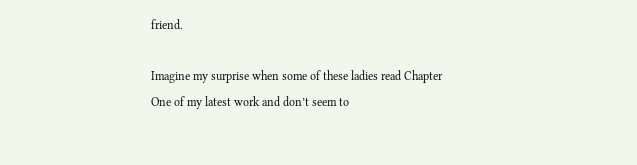friend.

Imagine my surprise when some of these ladies read Chapter One of my latest work and don’t seem to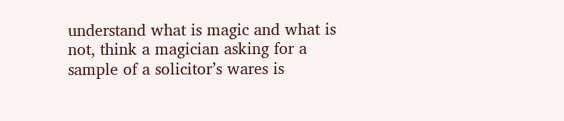understand what is magic and what is not, think a magician asking for a sample of a solicitor’s wares is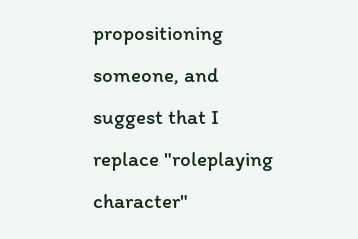propositioning someone, and suggest that I replace "roleplaying character"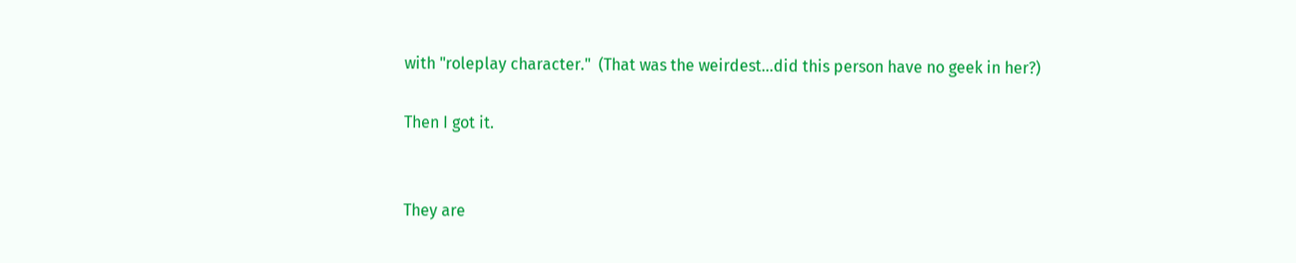with "roleplay character."  (That was the weirdest…did this person have no geek in her?)

Then I got it.


They are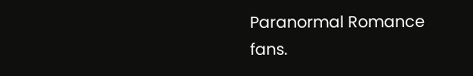Paranormal Romance fans.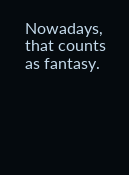Nowadays, that counts as fantasy.